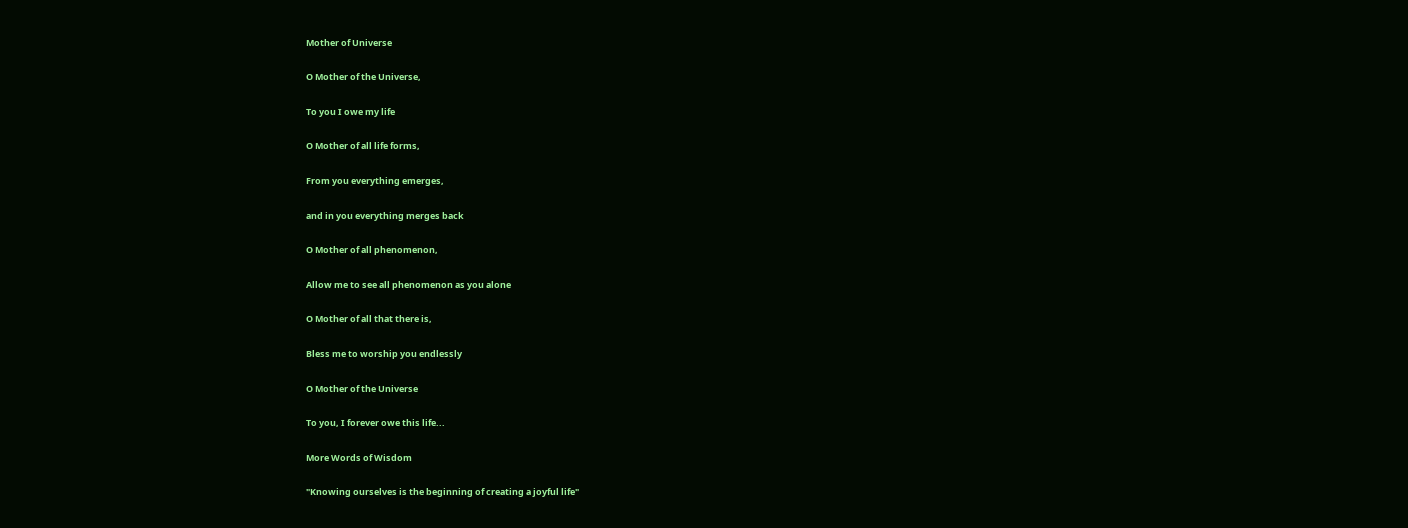Mother of Universe

O Mother of the Universe,

To you I owe my life

O Mother of all life forms,

From you everything emerges,

and in you everything merges back

O Mother of all phenomenon,

Allow me to see all phenomenon as you alone

O Mother of all that there is,

Bless me to worship you endlessly

O Mother of the Universe

To you, I forever owe this life...

More Words of Wisdom

"Knowing ourselves is the beginning of creating a joyful life"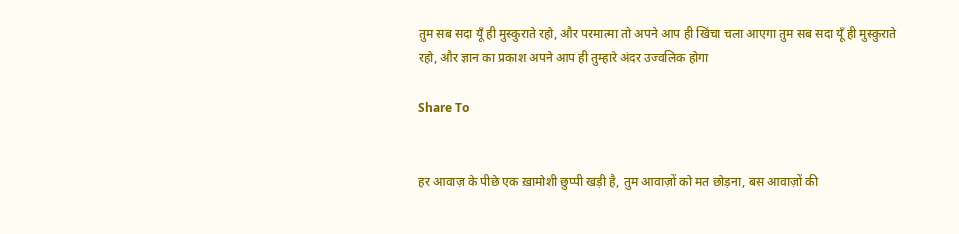तुम सब सदा यूँ ही मुस्कुराते रहो, और परमात्मा तो अपने आप ही खिंचा चला आएगा तुम सब सदा यूँ ही मुस्कुराते रहो, और ज्ञान का प्रकाश अपने आप ही तुम्हारे अंदर उज्वलिक होगा

Share To


हर आवाज़ के पीछे एक ख़ामोशी छुप्पी खड़ी है, तुम आवाज़ों को मत छोड़ना, बस आवाज़ों की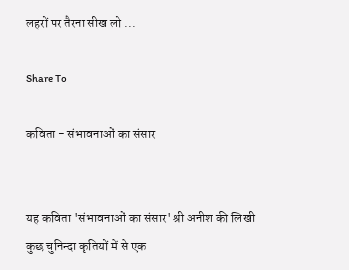लहरों पर तैरना सीख लो ...

Share To

कविता - संभावनाओं का संसार


यह कविता 'संभावनाओं का संसार' श्री अनीश की लिखी कुछ चुनिन्दा कृतियों में से एक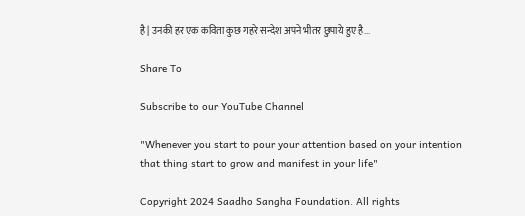है | उनकी हर एक कविता कुछ गहरे सन्देश अपने भीतर छुपाये हुए है...

Share To

Subscribe to our YouTube Channel

"Whenever you start to pour your attention based on your intention that thing start to grow and manifest in your life"

Copyright 2024 Saadho Sangha Foundation. All rights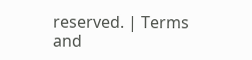reserved. | Terms and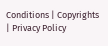Conditions | Copyrights | Privacy Policy